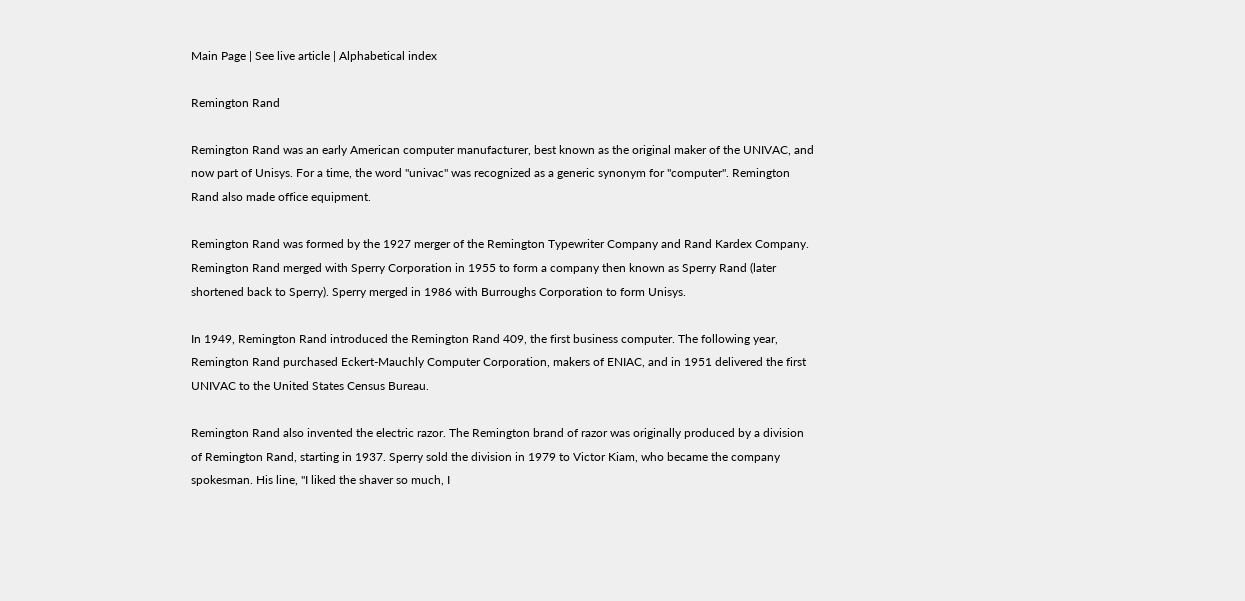Main Page | See live article | Alphabetical index

Remington Rand

Remington Rand was an early American computer manufacturer, best known as the original maker of the UNIVAC, and now part of Unisys. For a time, the word "univac" was recognized as a generic synonym for "computer". Remington Rand also made office equipment.

Remington Rand was formed by the 1927 merger of the Remington Typewriter Company and Rand Kardex Company. Remington Rand merged with Sperry Corporation in 1955 to form a company then known as Sperry Rand (later shortened back to Sperry). Sperry merged in 1986 with Burroughs Corporation to form Unisys.

In 1949, Remington Rand introduced the Remington Rand 409, the first business computer. The following year, Remington Rand purchased Eckert-Mauchly Computer Corporation, makers of ENIAC, and in 1951 delivered the first UNIVAC to the United States Census Bureau.

Remington Rand also invented the electric razor. The Remington brand of razor was originally produced by a division of Remington Rand, starting in 1937. Sperry sold the division in 1979 to Victor Kiam, who became the company spokesman. His line, "I liked the shaver so much, I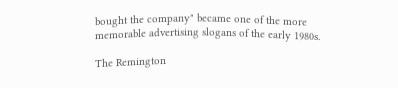bought the company" became one of the more memorable advertising slogans of the early 1980s.

The Remington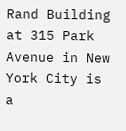Rand Building at 315 Park Avenue in New York City is a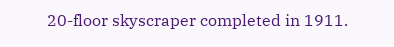20-floor skyscraper completed in 1911.